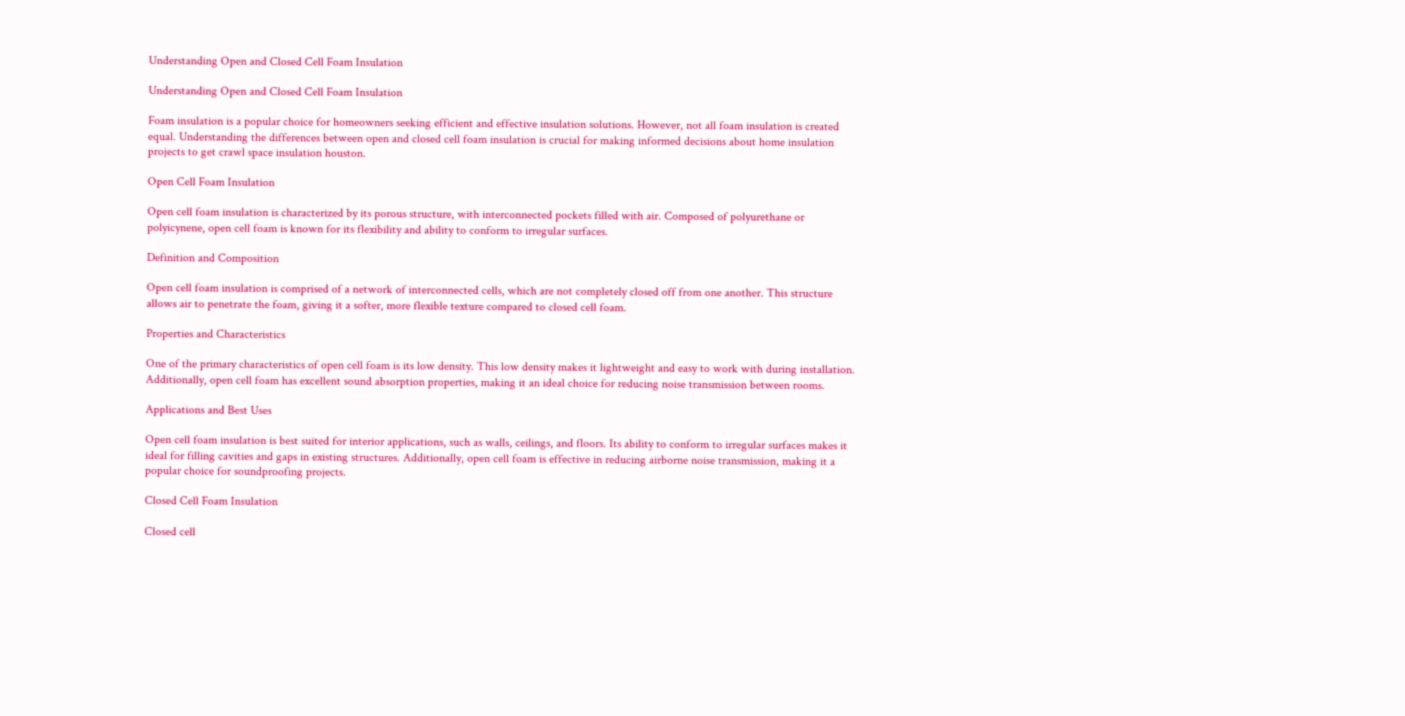Understanding Open and Closed Cell Foam Insulation

Understanding Open and Closed Cell Foam Insulation

Foam insulation is a popular choice for homeowners seeking efficient and effective insulation solutions. However, not all foam insulation is created equal. Understanding the differences between open and closed cell foam insulation is crucial for making informed decisions about home insulation projects to get crawl space insulation houston.

Open Cell Foam Insulation

Open cell foam insulation is characterized by its porous structure, with interconnected pockets filled with air. Composed of polyurethane or polyicynene, open cell foam is known for its flexibility and ability to conform to irregular surfaces.

Definition and Composition

Open cell foam insulation is comprised of a network of interconnected cells, which are not completely closed off from one another. This structure allows air to penetrate the foam, giving it a softer, more flexible texture compared to closed cell foam.

Properties and Characteristics

One of the primary characteristics of open cell foam is its low density. This low density makes it lightweight and easy to work with during installation. Additionally, open cell foam has excellent sound absorption properties, making it an ideal choice for reducing noise transmission between rooms.

Applications and Best Uses

Open cell foam insulation is best suited for interior applications, such as walls, ceilings, and floors. Its ability to conform to irregular surfaces makes it ideal for filling cavities and gaps in existing structures. Additionally, open cell foam is effective in reducing airborne noise transmission, making it a popular choice for soundproofing projects.

Closed Cell Foam Insulation

Closed cell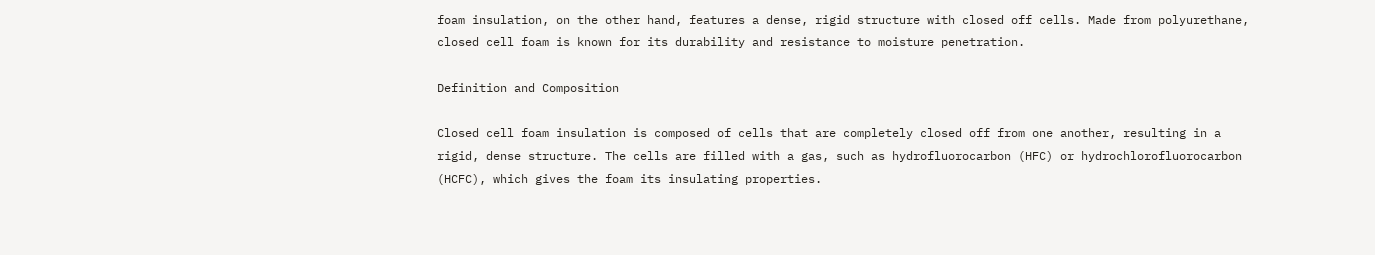foam insulation, on the other hand, features a dense, rigid structure with closed off cells. Made from polyurethane, closed cell foam is known for its durability and resistance to moisture penetration.

Definition and Composition

Closed cell foam insulation is composed of cells that are completely closed off from one another, resulting in a rigid, dense structure. The cells are filled with a gas, such as hydrofluorocarbon (HFC) or hydrochlorofluorocarbon (HCFC), which gives the foam its insulating properties.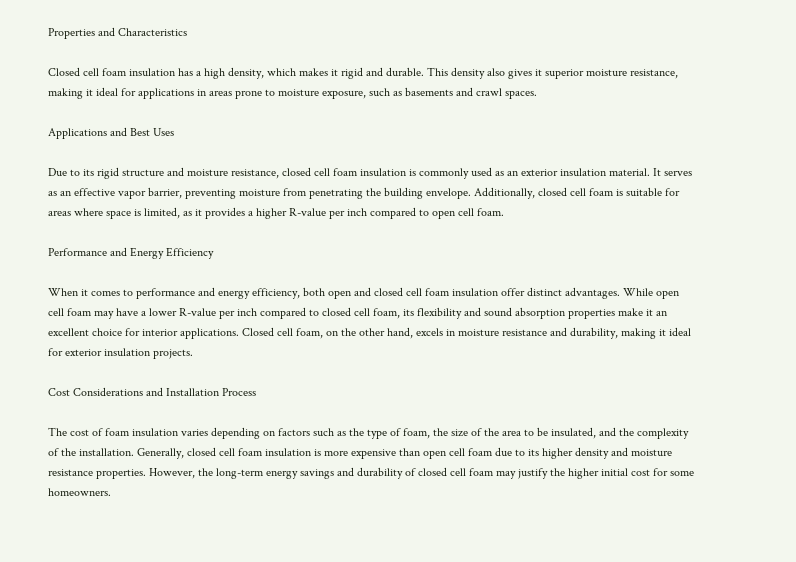Properties and Characteristics

Closed cell foam insulation has a high density, which makes it rigid and durable. This density also gives it superior moisture resistance, making it ideal for applications in areas prone to moisture exposure, such as basements and crawl spaces.

Applications and Best Uses

Due to its rigid structure and moisture resistance, closed cell foam insulation is commonly used as an exterior insulation material. It serves as an effective vapor barrier, preventing moisture from penetrating the building envelope. Additionally, closed cell foam is suitable for areas where space is limited, as it provides a higher R-value per inch compared to open cell foam.

Performance and Energy Efficiency

When it comes to performance and energy efficiency, both open and closed cell foam insulation offer distinct advantages. While open cell foam may have a lower R-value per inch compared to closed cell foam, its flexibility and sound absorption properties make it an excellent choice for interior applications. Closed cell foam, on the other hand, excels in moisture resistance and durability, making it ideal for exterior insulation projects.

Cost Considerations and Installation Process

The cost of foam insulation varies depending on factors such as the type of foam, the size of the area to be insulated, and the complexity of the installation. Generally, closed cell foam insulation is more expensive than open cell foam due to its higher density and moisture resistance properties. However, the long-term energy savings and durability of closed cell foam may justify the higher initial cost for some homeowners.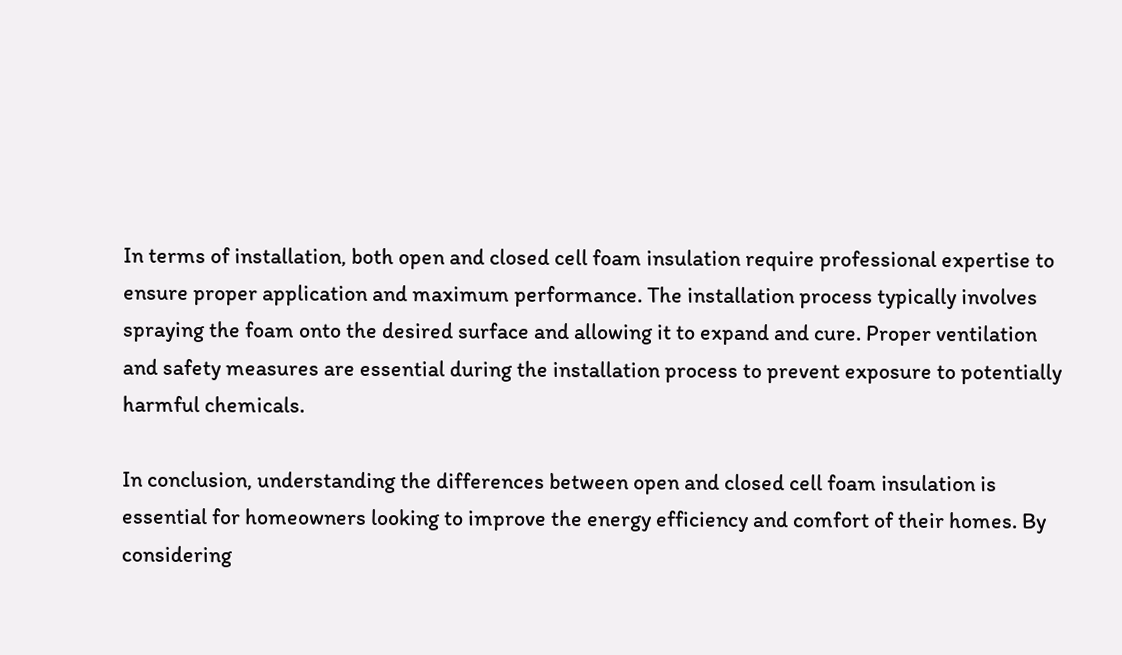In terms of installation, both open and closed cell foam insulation require professional expertise to ensure proper application and maximum performance. The installation process typically involves spraying the foam onto the desired surface and allowing it to expand and cure. Proper ventilation and safety measures are essential during the installation process to prevent exposure to potentially harmful chemicals.

In conclusion, understanding the differences between open and closed cell foam insulation is essential for homeowners looking to improve the energy efficiency and comfort of their homes. By considering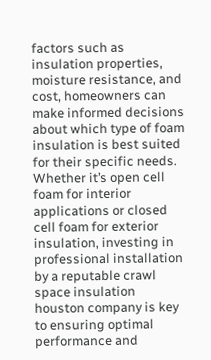factors such as insulation properties, moisture resistance, and cost, homeowners can make informed decisions about which type of foam insulation is best suited for their specific needs. Whether it’s open cell foam for interior applications or closed cell foam for exterior insulation, investing in professional installation by a reputable crawl space insulation houston company is key to ensuring optimal performance and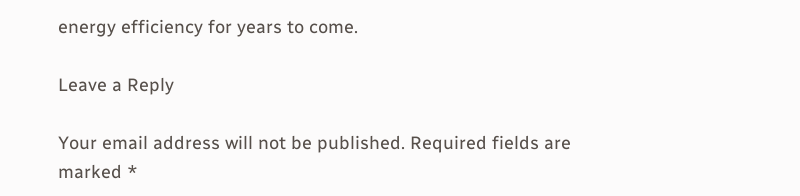energy efficiency for years to come.

Leave a Reply

Your email address will not be published. Required fields are marked *